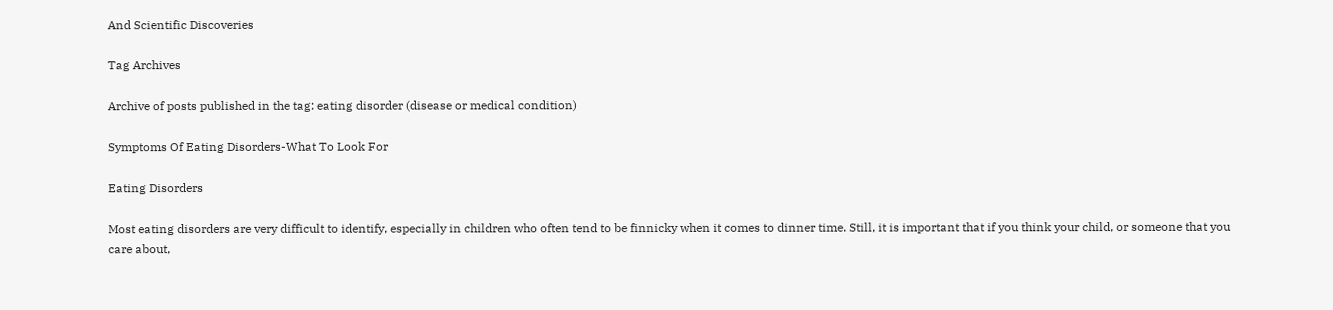And Scientific Discoveries

Tag Archives

Archive of posts published in the tag: eating disorder (disease or medical condition)

Symptoms Of Eating Disorders-What To Look For

Eating Disorders

Most eating disorders are very difficult to identify, especially in children who often tend to be finnicky when it comes to dinner time. Still, it is important that if you think your child, or someone that you care about,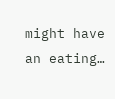might have an eating…